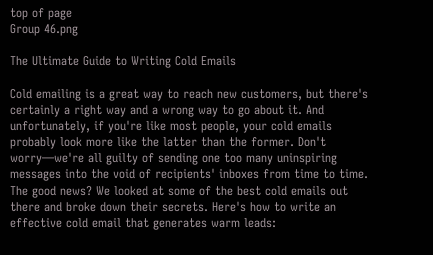top of page
Group 46.png

The Ultimate Guide to Writing Cold Emails

Cold emailing is a great way to reach new customers, but there's certainly a right way and a wrong way to go about it. And unfortunately, if you're like most people, your cold emails probably look more like the latter than the former. Don't worry—we're all guilty of sending one too many uninspiring messages into the void of recipients' inboxes from time to time. The good news? We looked at some of the best cold emails out there and broke down their secrets. Here's how to write an effective cold email that generates warm leads: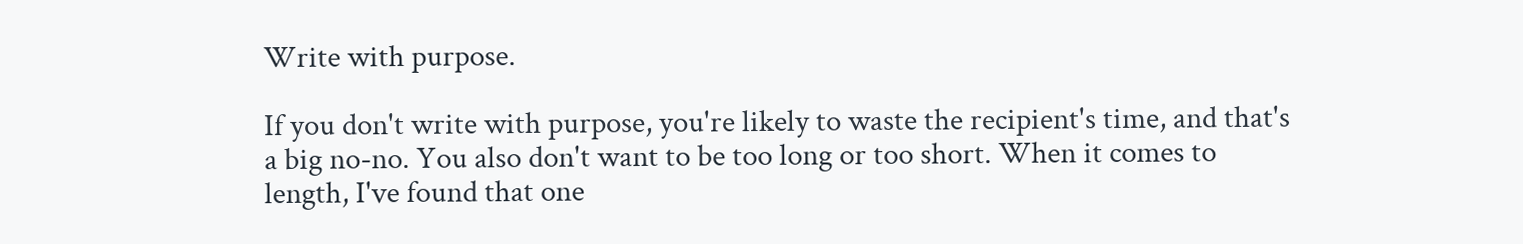Write with purpose.

If you don't write with purpose, you're likely to waste the recipient's time, and that's a big no-no. You also don't want to be too long or too short. When it comes to length, I've found that one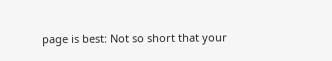page is best: Not so short that your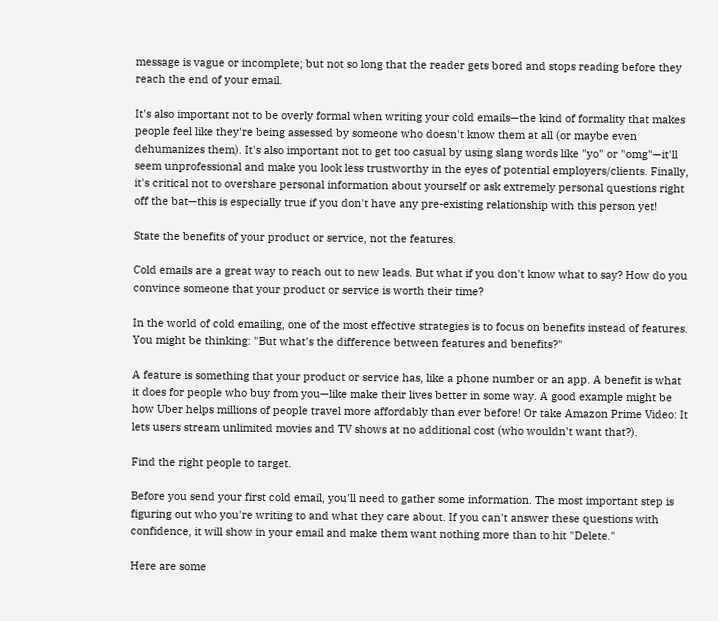message is vague or incomplete; but not so long that the reader gets bored and stops reading before they reach the end of your email.

It's also important not to be overly formal when writing your cold emails—the kind of formality that makes people feel like they're being assessed by someone who doesn't know them at all (or maybe even dehumanizes them). It's also important not to get too casual by using slang words like "yo" or "omg"—it'll seem unprofessional and make you look less trustworthy in the eyes of potential employers/clients. Finally, it's critical not to overshare personal information about yourself or ask extremely personal questions right off the bat—this is especially true if you don't have any pre-existing relationship with this person yet!

State the benefits of your product or service, not the features.

Cold emails are a great way to reach out to new leads. But what if you don't know what to say? How do you convince someone that your product or service is worth their time?

In the world of cold emailing, one of the most effective strategies is to focus on benefits instead of features. You might be thinking: "But what's the difference between features and benefits?"

A feature is something that your product or service has, like a phone number or an app. A benefit is what it does for people who buy from you—like make their lives better in some way. A good example might be how Uber helps millions of people travel more affordably than ever before! Or take Amazon Prime Video: It lets users stream unlimited movies and TV shows at no additional cost (who wouldn't want that?).

Find the right people to target.

Before you send your first cold email, you'll need to gather some information. The most important step is figuring out who you're writing to and what they care about. If you can't answer these questions with confidence, it will show in your email and make them want nothing more than to hit "Delete."

Here are some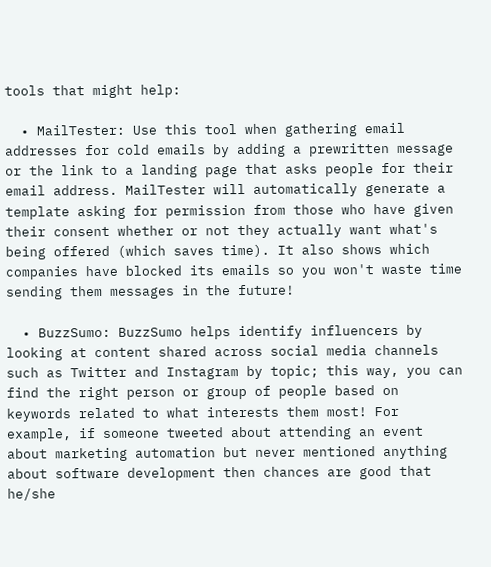tools that might help:

  • MailTester: Use this tool when gathering email addresses for cold emails by adding a prewritten message or the link to a landing page that asks people for their email address. MailTester will automatically generate a template asking for permission from those who have given their consent whether or not they actually want what's being offered (which saves time). It also shows which companies have blocked its emails so you won't waste time sending them messages in the future!

  • BuzzSumo: BuzzSumo helps identify influencers by looking at content shared across social media channels such as Twitter and Instagram by topic; this way, you can find the right person or group of people based on keywords related to what interests them most! For example, if someone tweeted about attending an event about marketing automation but never mentioned anything about software development then chances are good that he/she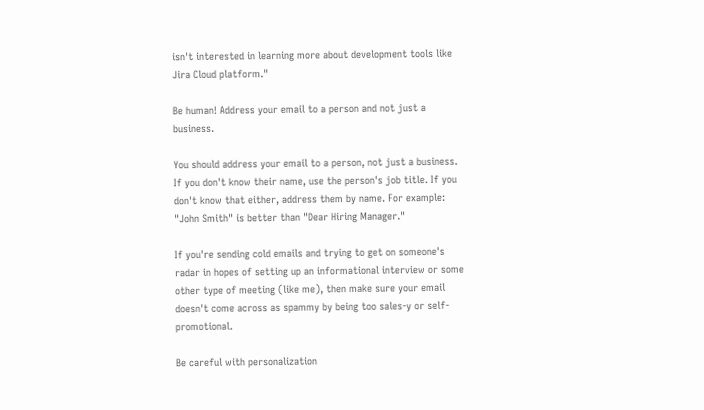isn't interested in learning more about development tools like Jira Cloud platform."

Be human! Address your email to a person and not just a business.

You should address your email to a person, not just a business. If you don't know their name, use the person's job title. If you don't know that either, address them by name. For example: "John Smith" is better than "Dear Hiring Manager."

If you're sending cold emails and trying to get on someone's radar in hopes of setting up an informational interview or some other type of meeting (like me), then make sure your email doesn't come across as spammy by being too sales-y or self-promotional.

Be careful with personalization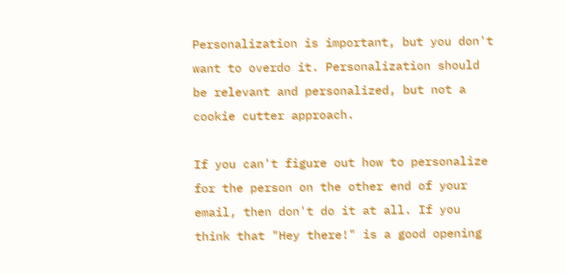Personalization is important, but you don't want to overdo it. Personalization should be relevant and personalized, but not a cookie cutter approach.

If you can't figure out how to personalize for the person on the other end of your email, then don't do it at all. If you think that "Hey there!" is a good opening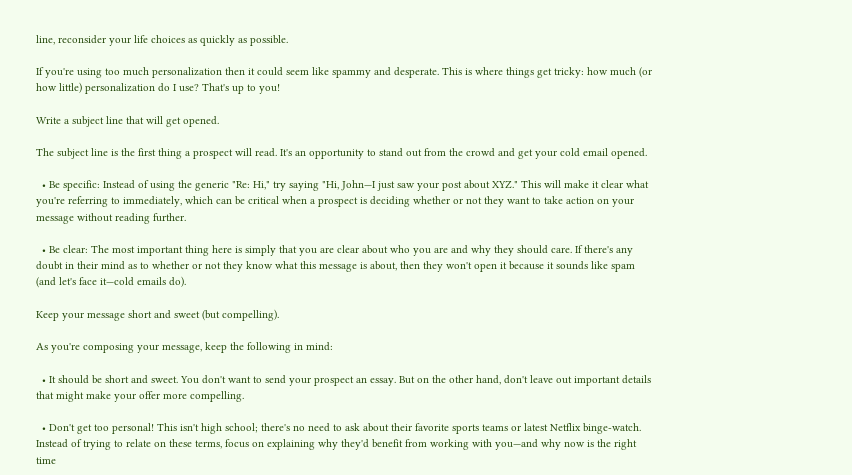line, reconsider your life choices as quickly as possible.

If you're using too much personalization then it could seem like spammy and desperate. This is where things get tricky: how much (or how little) personalization do I use? That's up to you!

Write a subject line that will get opened.

The subject line is the first thing a prospect will read. It's an opportunity to stand out from the crowd and get your cold email opened.

  • Be specific: Instead of using the generic "Re: Hi," try saying "Hi, John—I just saw your post about XYZ." This will make it clear what you're referring to immediately, which can be critical when a prospect is deciding whether or not they want to take action on your message without reading further.

  • Be clear: The most important thing here is simply that you are clear about who you are and why they should care. If there's any doubt in their mind as to whether or not they know what this message is about, then they won't open it because it sounds like spam (and let's face it—cold emails do).

Keep your message short and sweet (but compelling).

As you're composing your message, keep the following in mind:

  • It should be short and sweet. You don't want to send your prospect an essay. But on the other hand, don't leave out important details that might make your offer more compelling.

  • Don't get too personal! This isn't high school; there's no need to ask about their favorite sports teams or latest Netflix binge-watch. Instead of trying to relate on these terms, focus on explaining why they'd benefit from working with you—and why now is the right time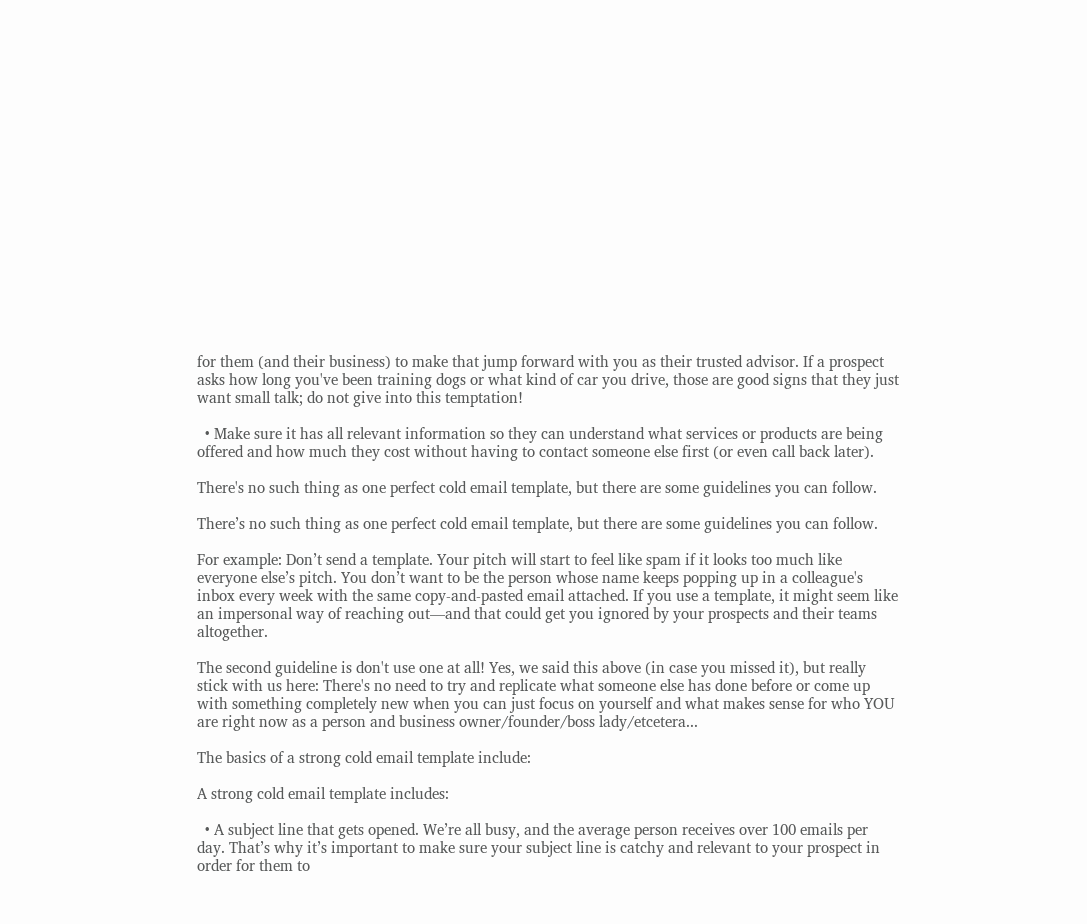for them (and their business) to make that jump forward with you as their trusted advisor. If a prospect asks how long you've been training dogs or what kind of car you drive, those are good signs that they just want small talk; do not give into this temptation!

  • Make sure it has all relevant information so they can understand what services or products are being offered and how much they cost without having to contact someone else first (or even call back later).

There's no such thing as one perfect cold email template, but there are some guidelines you can follow.

There’s no such thing as one perfect cold email template, but there are some guidelines you can follow.

For example: Don’t send a template. Your pitch will start to feel like spam if it looks too much like everyone else’s pitch. You don’t want to be the person whose name keeps popping up in a colleague's inbox every week with the same copy-and-pasted email attached. If you use a template, it might seem like an impersonal way of reaching out—and that could get you ignored by your prospects and their teams altogether.

The second guideline is don't use one at all! Yes, we said this above (in case you missed it), but really stick with us here: There's no need to try and replicate what someone else has done before or come up with something completely new when you can just focus on yourself and what makes sense for who YOU are right now as a person and business owner/founder/boss lady/etcetera...

The basics of a strong cold email template include:

A strong cold email template includes:

  • A subject line that gets opened. We’re all busy, and the average person receives over 100 emails per day. That’s why it’s important to make sure your subject line is catchy and relevant to your prospect in order for them to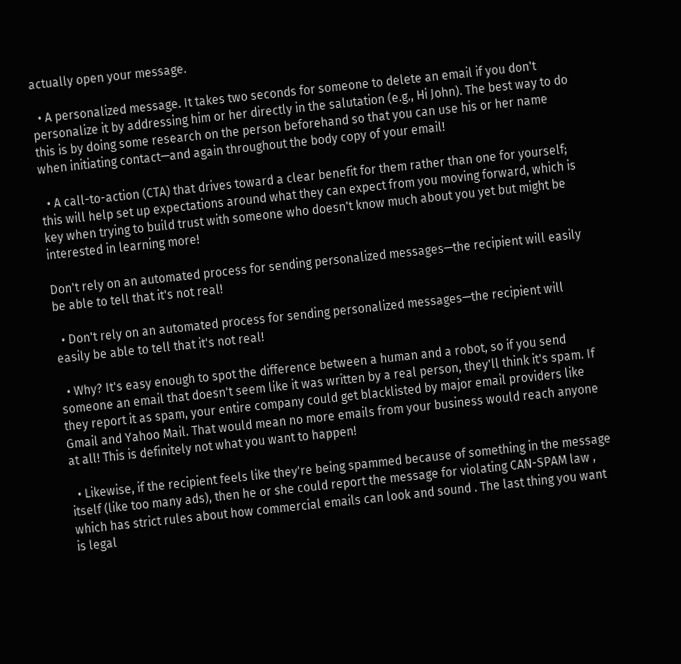actually open your message.

  • A personalized message. It takes two seconds for someone to delete an email if you don't personalize it by addressing him or her directly in the salutation (e.g., Hi John). The best way to do this is by doing some research on the person beforehand so that you can use his or her name when initiating contact—and again throughout the body copy of your email!

  • A call-to-action (CTA) that drives toward a clear benefit for them rather than one for yourself; this will help set up expectations around what they can expect from you moving forward, which is key when trying to build trust with someone who doesn't know much about you yet but might be interested in learning more!

Don't rely on an automated process for sending personalized messages—the recipient will easily be able to tell that it's not real!

  • Don't rely on an automated process for sending personalized messages—the recipient will easily be able to tell that it's not real!

  • Why? It's easy enough to spot the difference between a human and a robot, so if you send someone an email that doesn't seem like it was written by a real person, they'll think it's spam. If they report it as spam, your entire company could get blacklisted by major email providers like Gmail and Yahoo Mail. That would mean no more emails from your business would reach anyone at all! This is definitely not what you want to happen!

  • Likewise, if the recipient feels like they're being spammed because of something in the message itself (like too many ads), then he or she could report the message for violating CAN-SPAM law , which has strict rules about how commercial emails can look and sound . The last thing you want is legal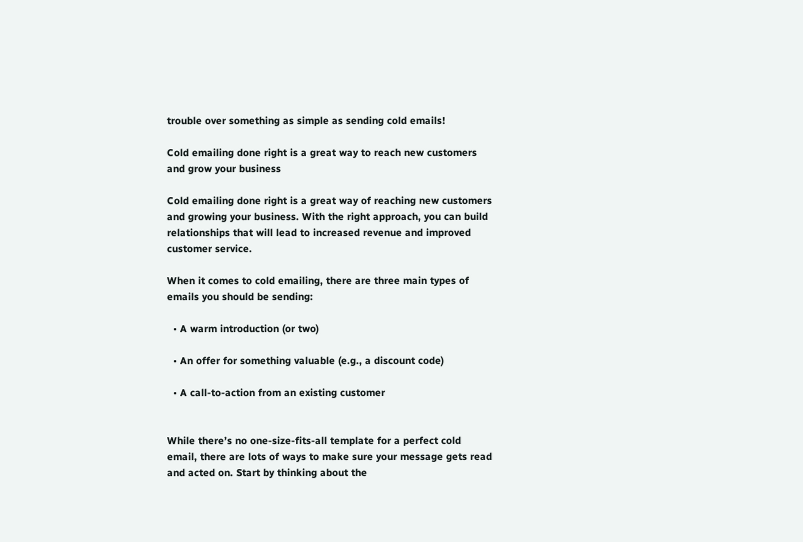trouble over something as simple as sending cold emails!

Cold emailing done right is a great way to reach new customers and grow your business

Cold emailing done right is a great way of reaching new customers and growing your business. With the right approach, you can build relationships that will lead to increased revenue and improved customer service.

When it comes to cold emailing, there are three main types of emails you should be sending:

  • A warm introduction (or two)

  • An offer for something valuable (e.g., a discount code)

  • A call-to-action from an existing customer


While there’s no one-size-fits-all template for a perfect cold email, there are lots of ways to make sure your message gets read and acted on. Start by thinking about the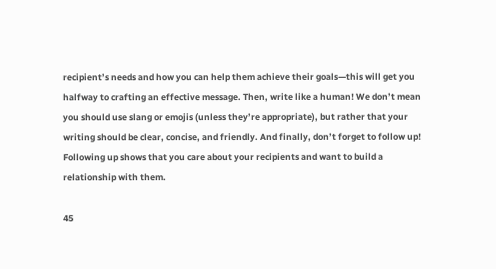recipient’s needs and how you can help them achieve their goals—this will get you halfway to crafting an effective message. Then, write like a human! We don’t mean you should use slang or emojis (unless they’re appropriate), but rather that your writing should be clear, concise, and friendly. And finally, don’t forget to follow up! Following up shows that you care about your recipients and want to build a relationship with them.

45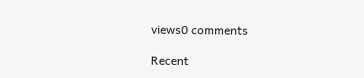views0 comments

Recent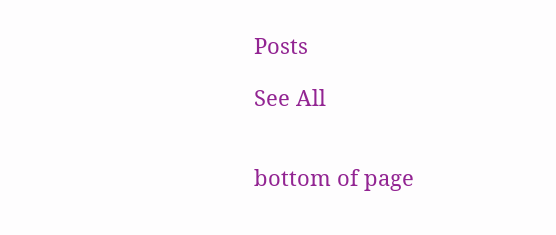Posts

See All


bottom of page